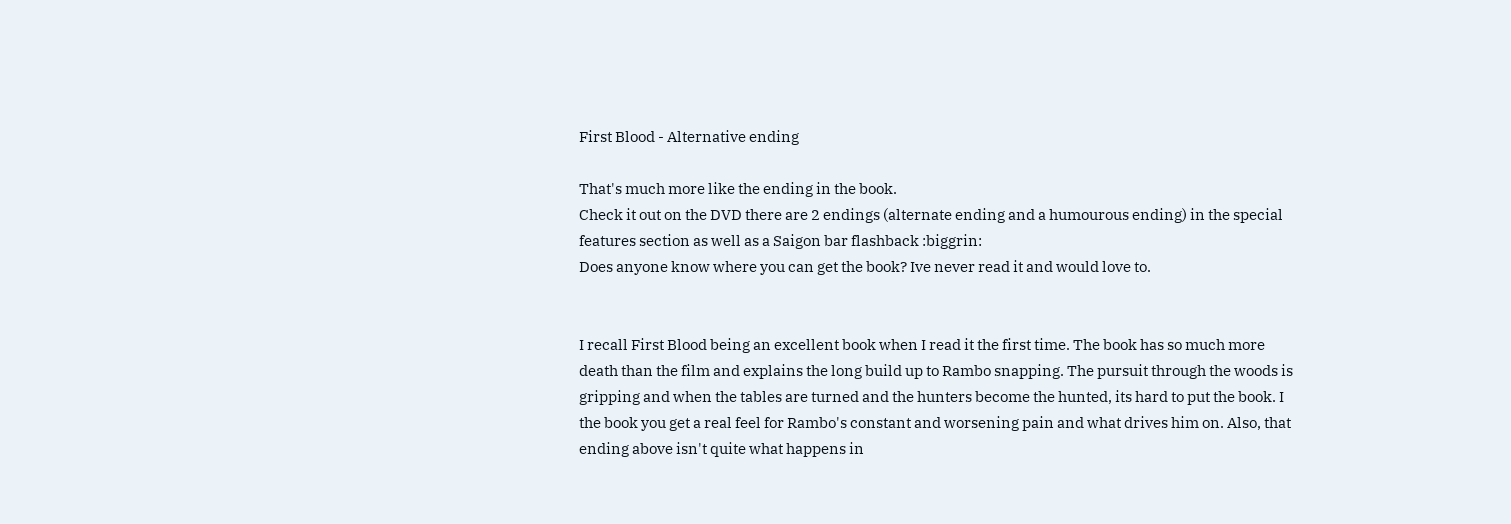First Blood - Alternative ending

That's much more like the ending in the book.
Check it out on the DVD there are 2 endings (alternate ending and a humourous ending) in the special features section as well as a Saigon bar flashback :biggrin:
Does anyone know where you can get the book? Ive never read it and would love to.


I recall First Blood being an excellent book when I read it the first time. The book has so much more death than the film and explains the long build up to Rambo snapping. The pursuit through the woods is gripping and when the tables are turned and the hunters become the hunted, its hard to put the book. I the book you get a real feel for Rambo's constant and worsening pain and what drives him on. Also, that ending above isn't quite what happens in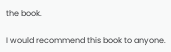the book.

I would recommend this book to anyone.